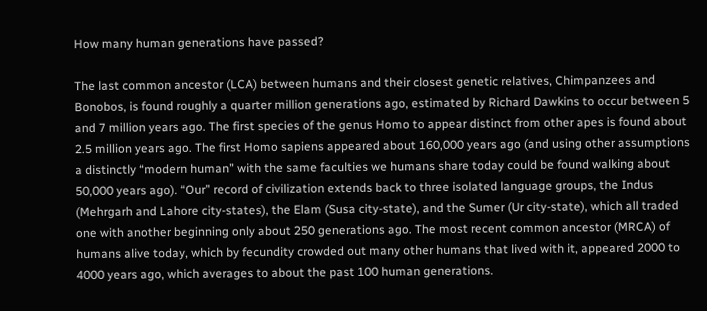How many human generations have passed?

The last common ancestor (LCA) between humans and their closest genetic relatives, Chimpanzees and Bonobos, is found roughly a quarter million generations ago, estimated by Richard Dawkins to occur between 5 and 7 million years ago. The first species of the genus Homo to appear distinct from other apes is found about 2.5 million years ago. The first Homo sapiens appeared about 160,000 years ago (and using other assumptions a distinctly “modern human” with the same faculties we humans share today could be found walking about 50,000 years ago). “Our” record of civilization extends back to three isolated language groups, the Indus (Mehrgarh and Lahore city-states), the Elam (Susa city-state), and the Sumer (Ur city-state), which all traded one with another beginning only about 250 generations ago. The most recent common ancestor (MRCA) of humans alive today, which by fecundity crowded out many other humans that lived with it, appeared 2000 to 4000 years ago, which averages to about the past 100 human generations.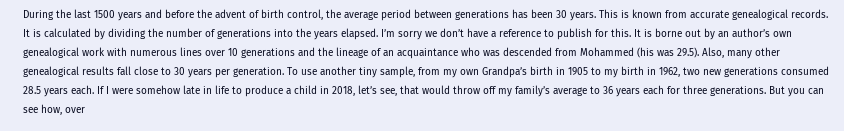During the last 1500 years and before the advent of birth control, the average period between generations has been 30 years. This is known from accurate genealogical records. It is calculated by dividing the number of generations into the years elapsed. I’m sorry we don’t have a reference to publish for this. It is borne out by an author’s own genealogical work with numerous lines over 10 generations and the lineage of an acquaintance who was descended from Mohammed (his was 29.5). Also, many other genealogical results fall close to 30 years per generation. To use another tiny sample, from my own Grandpa’s birth in 1905 to my birth in 1962, two new generations consumed 28.5 years each. If I were somehow late in life to produce a child in 2018, let’s see, that would throw off my family’s average to 36 years each for three generations. But you can see how, over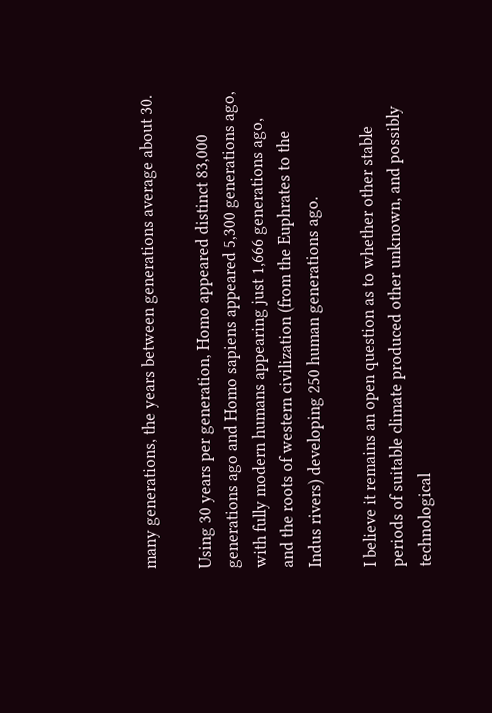many generations, the years between generations average about 30.

Using 30 years per generation, Homo appeared distinct 83,000 generations ago and Homo sapiens appeared 5,300 generations ago, with fully modern humans appearing just 1,666 generations ago, and the roots of western civilization (from the Euphrates to the Indus rivers) developing 250 human generations ago.

I believe it remains an open question as to whether other stable periods of suitable climate produced other unknown, and possibly technological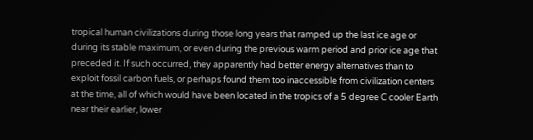tropical human civilizations during those long years that ramped up the last ice age or during its stable maximum, or even during the previous warm period and prior ice age that preceded it. If such occurred, they apparently had better energy alternatives than to exploit fossil carbon fuels, or perhaps found them too inaccessible from civilization centers at the time, all of which would have been located in the tropics of a 5 degree C cooler Earth near their earlier, lower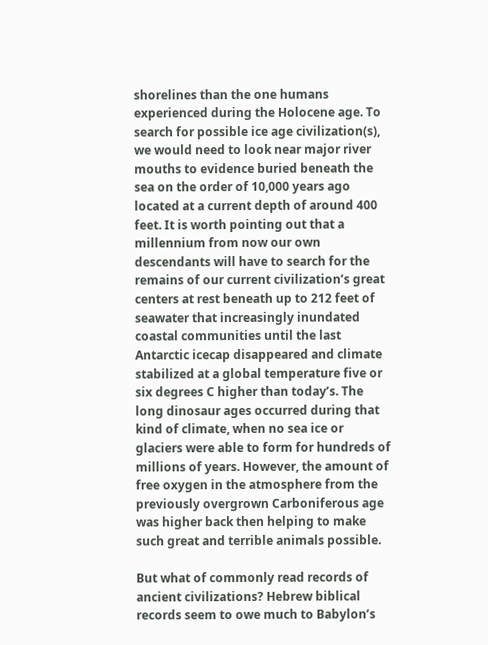shorelines than the one humans experienced during the Holocene age. To search for possible ice age civilization(s), we would need to look near major river mouths to evidence buried beneath the sea on the order of 10,000 years ago located at a current depth of around 400 feet. It is worth pointing out that a millennium from now our own descendants will have to search for the remains of our current civilization’s great centers at rest beneath up to 212 feet of seawater that increasingly inundated coastal communities until the last Antarctic icecap disappeared and climate stabilized at a global temperature five or six degrees C higher than today’s. The long dinosaur ages occurred during that kind of climate, when no sea ice or glaciers were able to form for hundreds of millions of years. However, the amount of free oxygen in the atmosphere from the previously overgrown Carboniferous age was higher back then helping to make such great and terrible animals possible.

But what of commonly read records of ancient civilizations? Hebrew biblical records seem to owe much to Babylon’s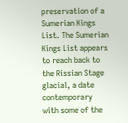preservation of a Sumerian Kings List. The Sumerian Kings List appears to reach back to the Rissian Stage glacial, a date contemporary with some of the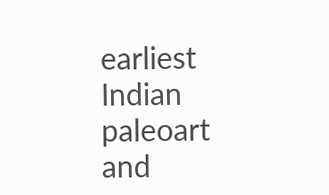earliest Indian paleoart and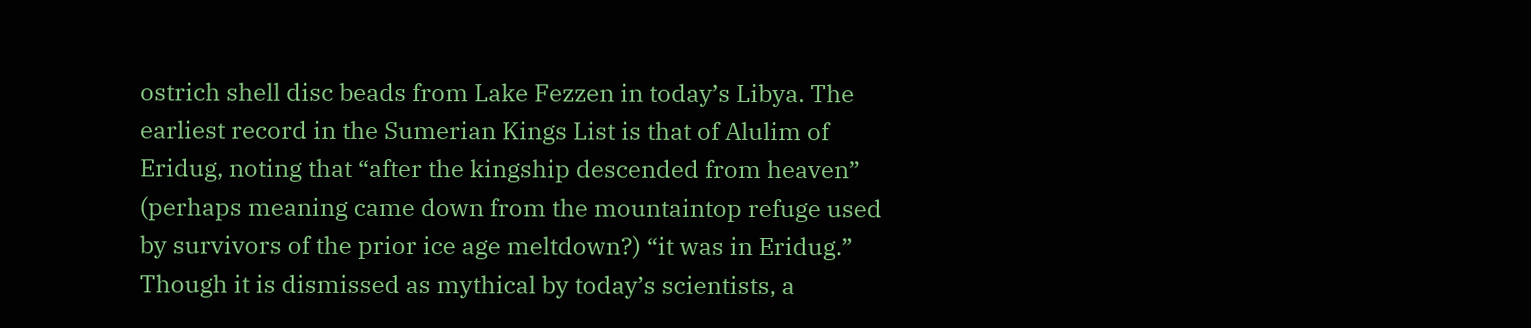ostrich shell disc beads from Lake Fezzen in today’s Libya. The earliest record in the Sumerian Kings List is that of Alulim of Eridug, noting that “after the kingship descended from heaven” (perhaps meaning came down from the mountaintop refuge used by survivors of the prior ice age meltdown?) “it was in Eridug.” Though it is dismissed as mythical by today’s scientists, a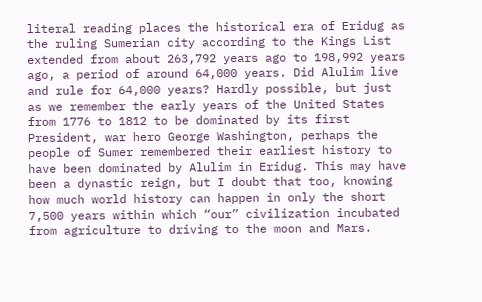literal reading places the historical era of Eridug as the ruling Sumerian city according to the Kings List extended from about 263,792 years ago to 198,992 years ago, a period of around 64,000 years. Did Alulim live and rule for 64,000 years? Hardly possible, but just as we remember the early years of the United States from 1776 to 1812 to be dominated by its first President, war hero George Washington, perhaps the people of Sumer remembered their earliest history to have been dominated by Alulim in Eridug. This may have been a dynastic reign, but I doubt that too, knowing how much world history can happen in only the short 7,500 years within which “our” civilization incubated from agriculture to driving to the moon and Mars.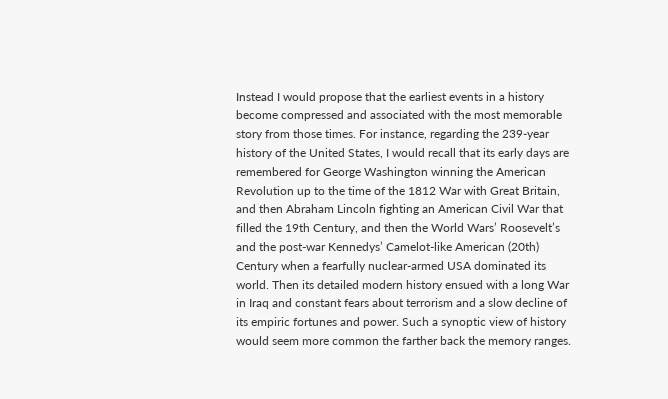Instead I would propose that the earliest events in a history become compressed and associated with the most memorable story from those times. For instance, regarding the 239-year history of the United States, I would recall that its early days are remembered for George Washington winning the American Revolution up to the time of the 1812 War with Great Britain, and then Abraham Lincoln fighting an American Civil War that filled the 19th Century, and then the World Wars’ Roosevelt’s and the post-war Kennedys’ Camelot-like American (20th) Century when a fearfully nuclear-armed USA dominated its world. Then its detailed modern history ensued with a long War in Iraq and constant fears about terrorism and a slow decline of its empiric fortunes and power. Such a synoptic view of history would seem more common the farther back the memory ranges.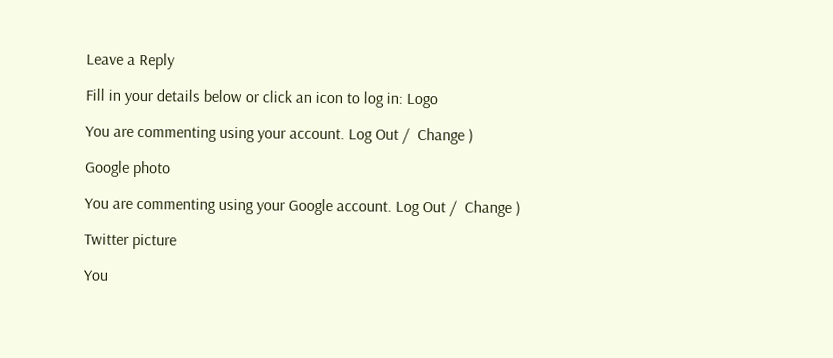Leave a Reply

Fill in your details below or click an icon to log in: Logo

You are commenting using your account. Log Out /  Change )

Google photo

You are commenting using your Google account. Log Out /  Change )

Twitter picture

You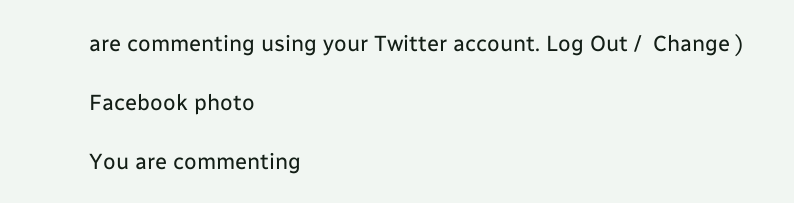are commenting using your Twitter account. Log Out /  Change )

Facebook photo

You are commenting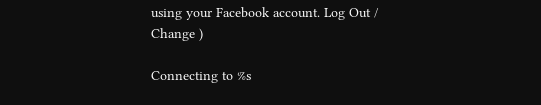using your Facebook account. Log Out /  Change )

Connecting to %s